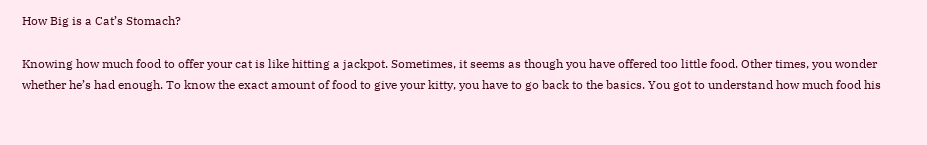How Big is a Cat’s Stomach?

Knowing how much food to offer your cat is like hitting a jackpot. Sometimes, it seems as though you have offered too little food. Other times, you wonder whether he’s had enough. To know the exact amount of food to give your kitty, you have to go back to the basics. You got to understand how much food his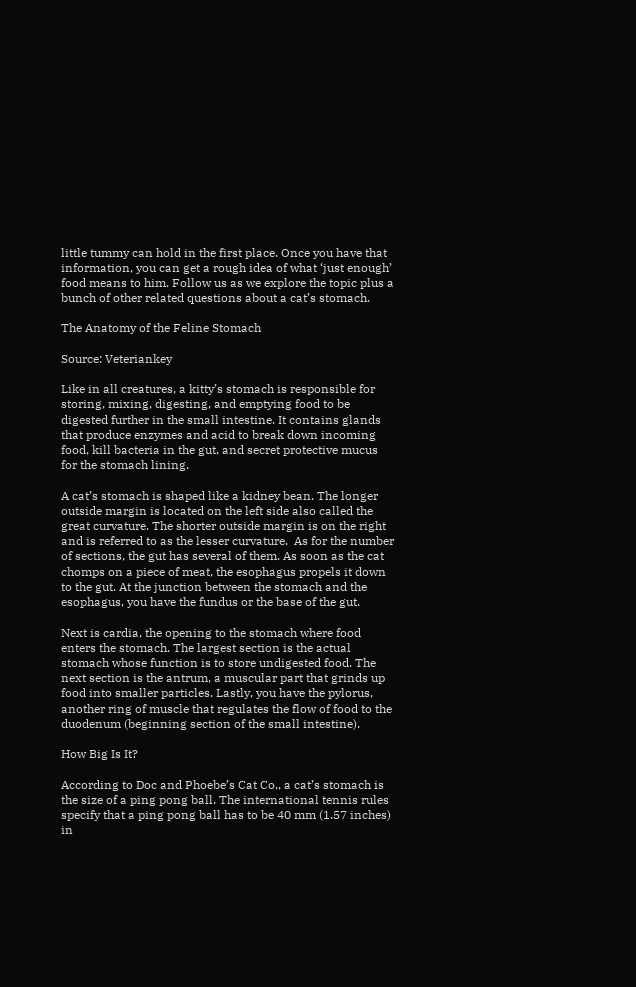little tummy can hold in the first place. Once you have that information, you can get a rough idea of what ‘just enough’ food means to him. Follow us as we explore the topic plus a bunch of other related questions about a cat’s stomach.

The Anatomy of the Feline Stomach

Source: Veteriankey

Like in all creatures, a kitty’s stomach is responsible for storing, mixing, digesting, and emptying food to be digested further in the small intestine. It contains glands that produce enzymes and acid to break down incoming food, kill bacteria in the gut, and secret protective mucus for the stomach lining.

A cat’s stomach is shaped like a kidney bean. The longer outside margin is located on the left side also called the great curvature. The shorter outside margin is on the right and is referred to as the lesser curvature.  As for the number of sections, the gut has several of them. As soon as the cat chomps on a piece of meat, the esophagus propels it down to the gut. At the junction between the stomach and the esophagus, you have the fundus or the base of the gut.

Next is cardia, the opening to the stomach where food enters the stomach. The largest section is the actual stomach whose function is to store undigested food. The next section is the antrum, a muscular part that grinds up food into smaller particles. Lastly, you have the pylorus, another ring of muscle that regulates the flow of food to the duodenum (beginning section of the small intestine).

How Big Is It?

According to Doc and Phoebe’s Cat Co., a cat’s stomach is the size of a ping pong ball. The international tennis rules specify that a ping pong ball has to be 40 mm (1.57 inches) in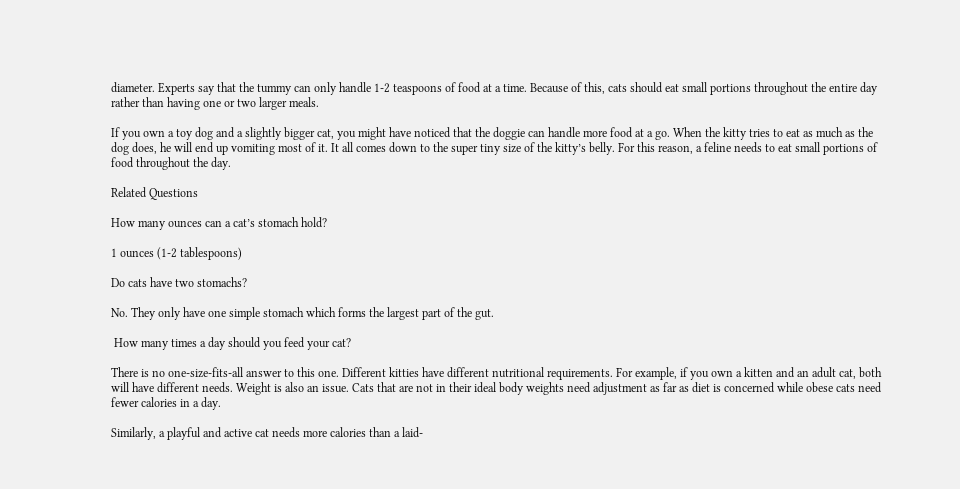diameter. Experts say that the tummy can only handle 1-2 teaspoons of food at a time. Because of this, cats should eat small portions throughout the entire day rather than having one or two larger meals.

If you own a toy dog and a slightly bigger cat, you might have noticed that the doggie can handle more food at a go. When the kitty tries to eat as much as the dog does, he will end up vomiting most of it. It all comes down to the super tiny size of the kitty’s belly. For this reason, a feline needs to eat small portions of food throughout the day.

Related Questions

How many ounces can a cat’s stomach hold?

1 ounces (1-2 tablespoons)

Do cats have two stomachs?

No. They only have one simple stomach which forms the largest part of the gut.

 How many times a day should you feed your cat?

There is no one-size-fits-all answer to this one. Different kitties have different nutritional requirements. For example, if you own a kitten and an adult cat, both will have different needs. Weight is also an issue. Cats that are not in their ideal body weights need adjustment as far as diet is concerned while obese cats need fewer calories in a day.

Similarly, a playful and active cat needs more calories than a laid-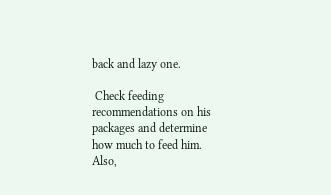back and lazy one.

 Check feeding recommendations on his packages and determine how much to feed him. Also,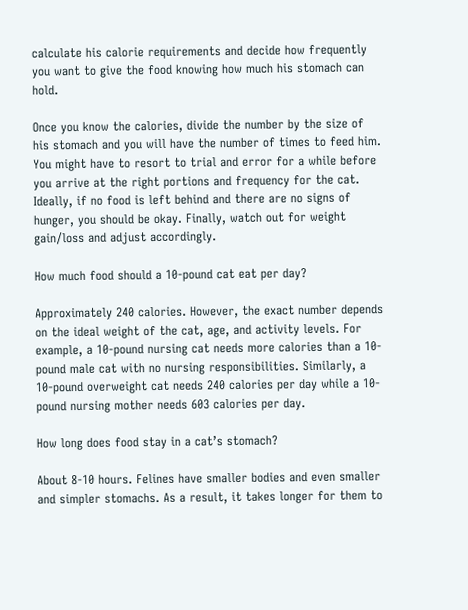calculate his calorie requirements and decide how frequently you want to give the food knowing how much his stomach can hold.

Once you know the calories, divide the number by the size of his stomach and you will have the number of times to feed him. You might have to resort to trial and error for a while before you arrive at the right portions and frequency for the cat. Ideally, if no food is left behind and there are no signs of hunger, you should be okay. Finally, watch out for weight gain/loss and adjust accordingly.

How much food should a 10-pound cat eat per day?

Approximately 240 calories. However, the exact number depends on the ideal weight of the cat, age, and activity levels. For example, a 10-pound nursing cat needs more calories than a 10-pound male cat with no nursing responsibilities. Similarly, a 10-pound overweight cat needs 240 calories per day while a 10-pound nursing mother needs 603 calories per day.

How long does food stay in a cat’s stomach?

About 8-10 hours. Felines have smaller bodies and even smaller and simpler stomachs. As a result, it takes longer for them to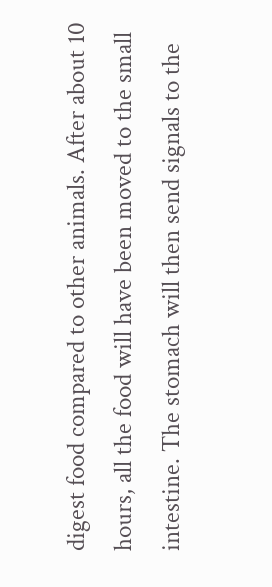digest food compared to other animals. After about 10 hours, all the food will have been moved to the small intestine. The stomach will then send signals to the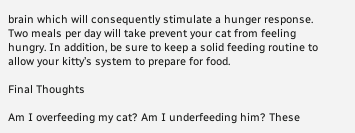brain which will consequently stimulate a hunger response. Two meals per day will take prevent your cat from feeling hungry. In addition, be sure to keep a solid feeding routine to allow your kitty’s system to prepare for food.

Final Thoughts

Am I overfeeding my cat? Am I underfeeding him? These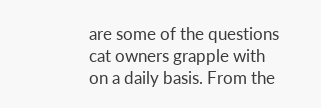are some of the questions cat owners grapple with on a daily basis. From the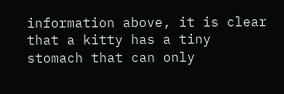information above, it is clear that a kitty has a tiny stomach that can only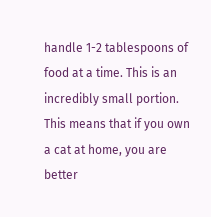handle 1-2 tablespoons of food at a time. This is an incredibly small portion. This means that if you own a cat at home, you are better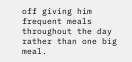off giving him frequent meals throughout the day rather than one big meal.